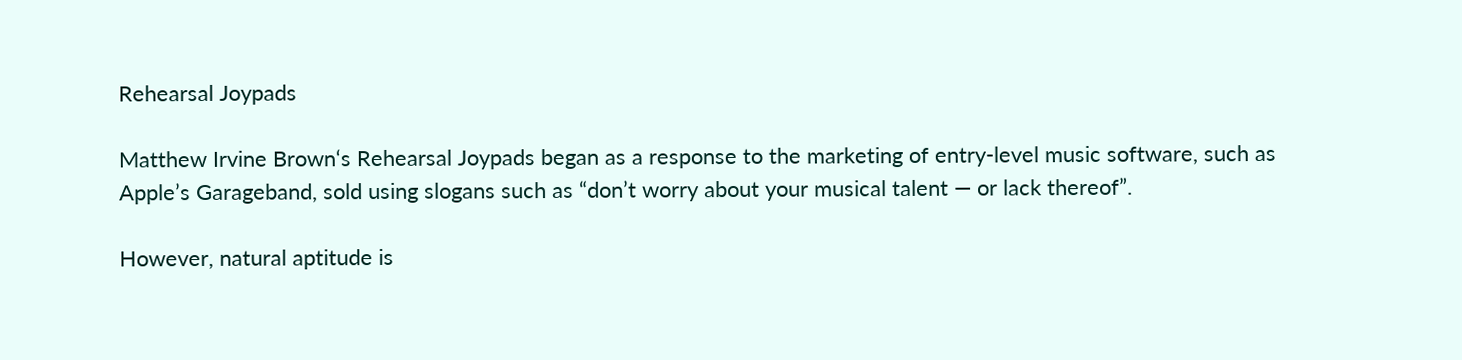Rehearsal Joypads

Matthew Irvine Brown‘s Rehearsal Joypads began as a response to the marketing of entry-level music software, such as Apple’s Garageband, sold using slogans such as “don’t worry about your musical talent — or lack thereof”.

However, natural aptitude is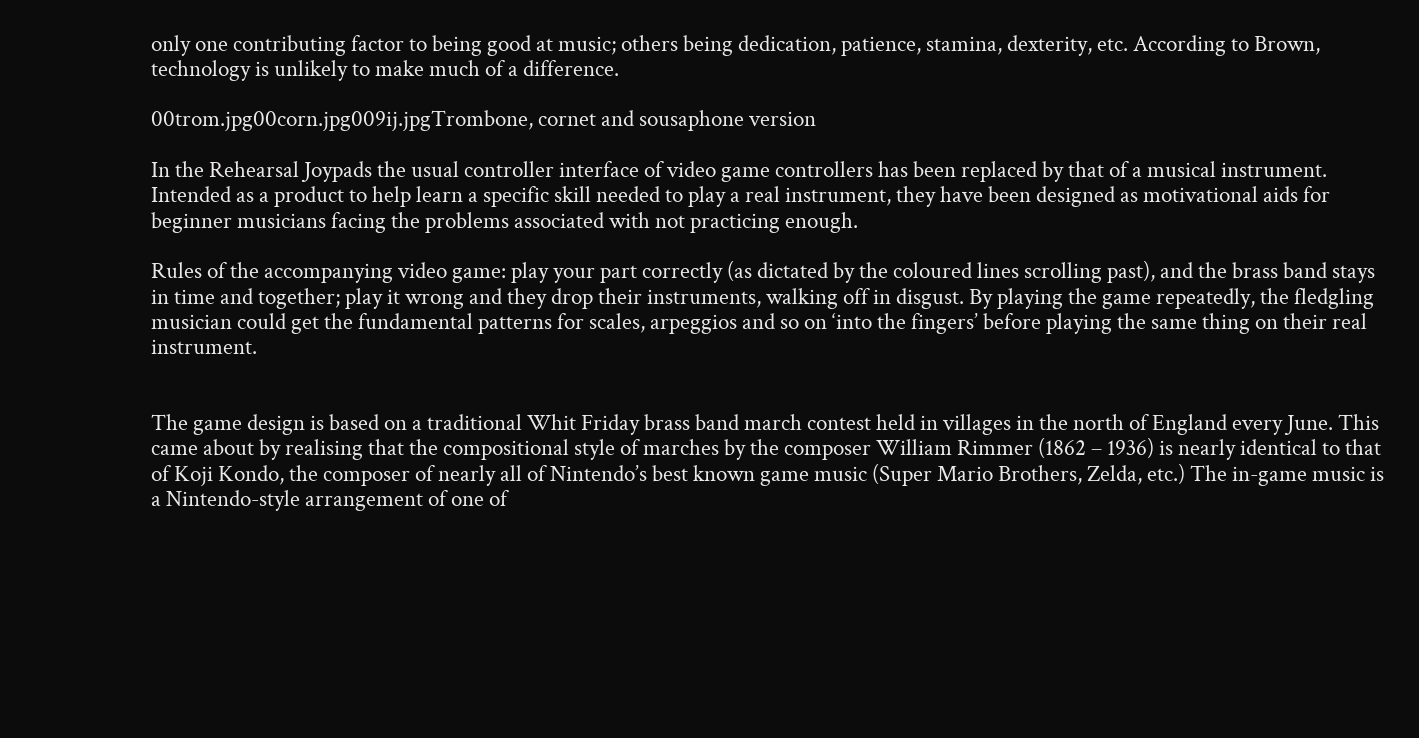only one contributing factor to being good at music; others being dedication, patience, stamina, dexterity, etc. According to Brown, technology is unlikely to make much of a difference.

00trom.jpg00corn.jpg009ij.jpgTrombone, cornet and sousaphone version

In the Rehearsal Joypads the usual controller interface of video game controllers has been replaced by that of a musical instrument. Intended as a product to help learn a specific skill needed to play a real instrument, they have been designed as motivational aids for beginner musicians facing the problems associated with not practicing enough.

Rules of the accompanying video game: play your part correctly (as dictated by the coloured lines scrolling past), and the brass band stays in time and together; play it wrong and they drop their instruments, walking off in disgust. By playing the game repeatedly, the fledgling musician could get the fundamental patterns for scales, arpeggios and so on ‘into the fingers’ before playing the same thing on their real instrument.


The game design is based on a traditional Whit Friday brass band march contest held in villages in the north of England every June. This came about by realising that the compositional style of marches by the composer William Rimmer (1862 – 1936) is nearly identical to that of Koji Kondo, the composer of nearly all of Nintendo’s best known game music (Super Mario Brothers, Zelda, etc.) The in-game music is a Nintendo-style arrangement of one of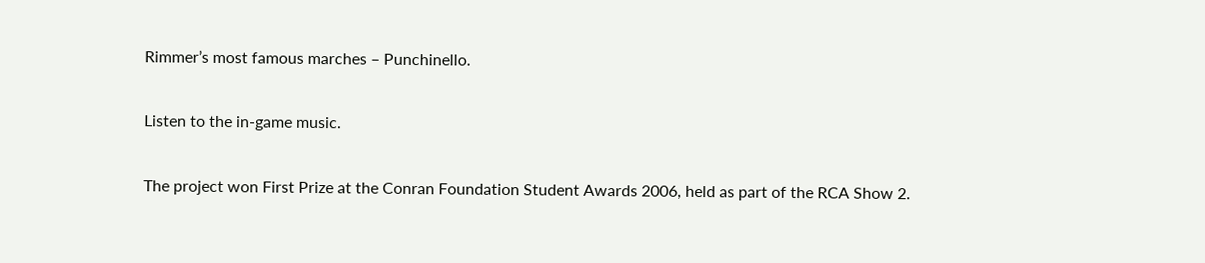Rimmer’s most famous marches – Punchinello.

Listen to the in-game music.

The project won First Prize at the Conran Foundation Student Awards 2006, held as part of the RCA Show 2.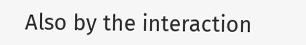Also by the interaction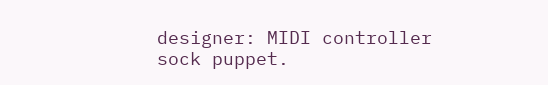designer: MIDI controller sock puppet.